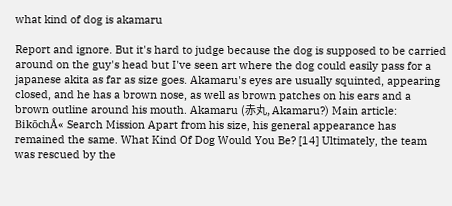what kind of dog is akamaru

Report and ignore. But it's hard to judge because the dog is supposed to be carried around on the guy's head but I've seen art where the dog could easily pass for a japanese akita as far as size goes. Akamaru's eyes are usually squinted, appearing closed, and he has a brown nose, as well as brown patches on his ears and a brown outline around his mouth. Akamaru (赤丸, Akamaru?) Main article: BikōchÅ« Search Mission Apart from his size, his general appearance has remained the same. What Kind Of Dog Would You Be? [14] Ultimately, the team was rescued by the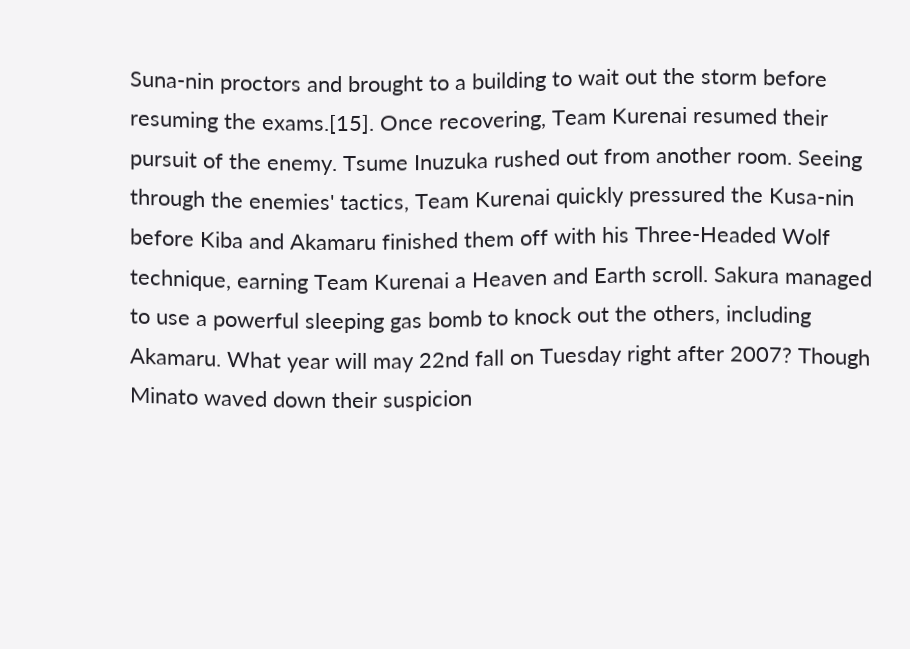Suna-nin proctors and brought to a building to wait out the storm before resuming the exams.[15]. Once recovering, Team Kurenai resumed their pursuit of the enemy. Tsume Inuzuka rushed out from another room. Seeing through the enemies' tactics, Team Kurenai quickly pressured the Kusa-nin before Kiba and Akamaru finished them off with his Three-Headed Wolf technique, earning Team Kurenai a Heaven and Earth scroll. Sakura managed to use a powerful sleeping gas bomb to knock out the others, including Akamaru. What year will may 22nd fall on Tuesday right after 2007? Though Minato waved down their suspicion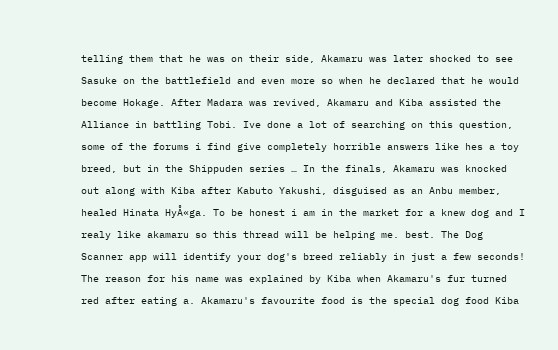telling them that he was on their side, Akamaru was later shocked to see Sasuke on the battlefield and even more so when he declared that he would become Hokage. After Madara was revived, Akamaru and Kiba assisted the Alliance in battling Tobi. Ive done a lot of searching on this question, some of the forums i find give completely horrible answers like hes a toy breed, but in the Shippuden series … In the finals, Akamaru was knocked out along with Kiba after Kabuto Yakushi, disguised as an Anbu member, healed Hinata HyÅ«ga. To be honest i am in the market for a knew dog and I realy like akamaru so this thread will be helping me. best. The Dog Scanner app will identify your dog's breed reliably in just a few seconds! The reason for his name was explained by Kiba when Akamaru's fur turned red after eating a. Akamaru's favourite food is the special dog food Kiba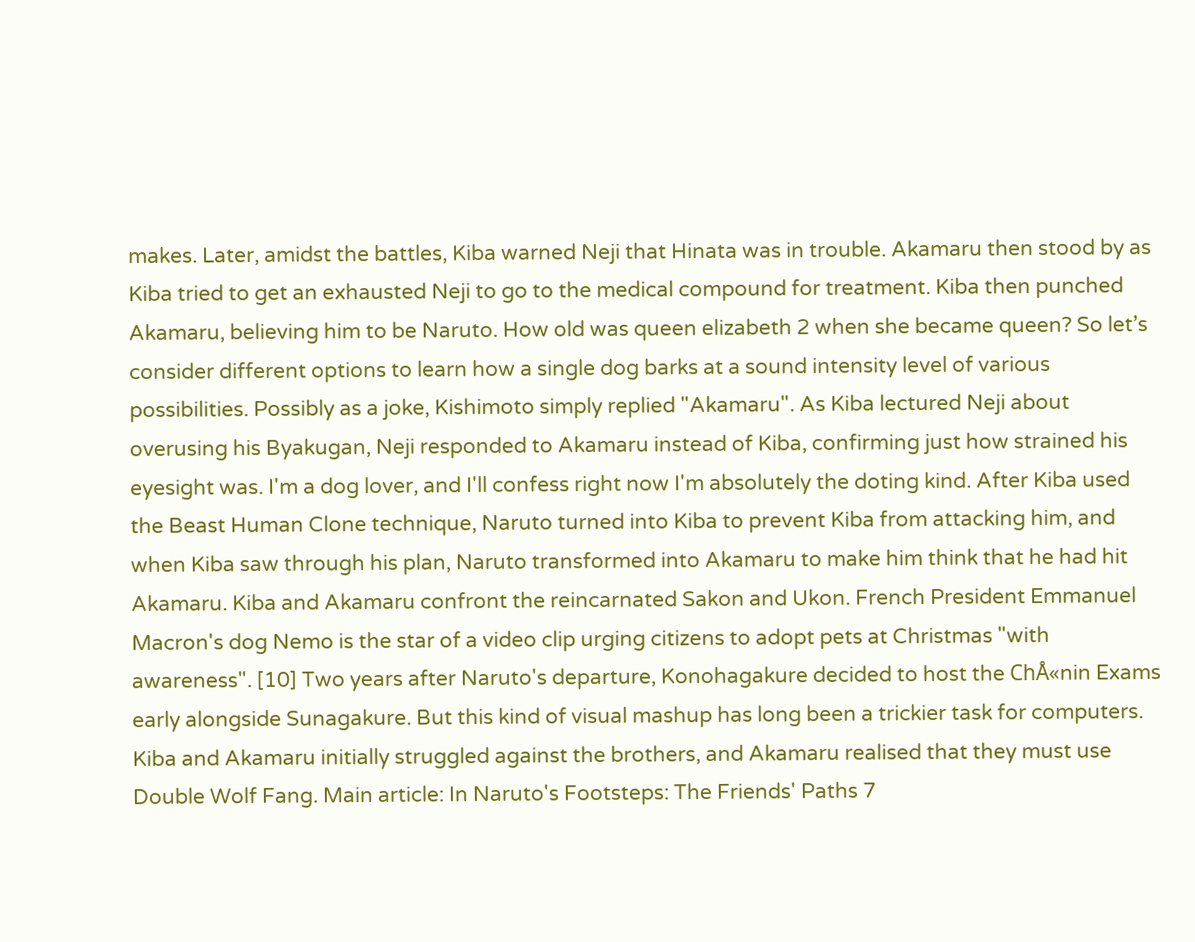makes. Later, amidst the battles, Kiba warned Neji that Hinata was in trouble. Akamaru then stood by as Kiba tried to get an exhausted Neji to go to the medical compound for treatment. Kiba then punched Akamaru, believing him to be Naruto. How old was queen elizabeth 2 when she became queen? So let’s consider different options to learn how a single dog barks at a sound intensity level of various possibilities. Possibly as a joke, Kishimoto simply replied "Akamaru". As Kiba lectured Neji about overusing his Byakugan, Neji responded to Akamaru instead of Kiba, confirming just how strained his eyesight was. I'm a dog lover, and I'll confess right now I'm absolutely the doting kind. After Kiba used the Beast Human Clone technique, Naruto turned into Kiba to prevent Kiba from attacking him, and when Kiba saw through his plan, Naruto transformed into Akamaru to make him think that he had hit Akamaru. Kiba and Akamaru confront the reincarnated Sakon and Ukon. French President Emmanuel Macron's dog Nemo is the star of a video clip urging citizens to adopt pets at Christmas "with awareness". [10] Two years after Naruto's departure, Konohagakure decided to host the ChÅ«nin Exams early alongside Sunagakure. But this kind of visual mashup has long been a trickier task for computers. Kiba and Akamaru initially struggled against the brothers, and Akamaru realised that they must use Double Wolf Fang. Main article: In Naruto's Footsteps: The Friends' Paths 7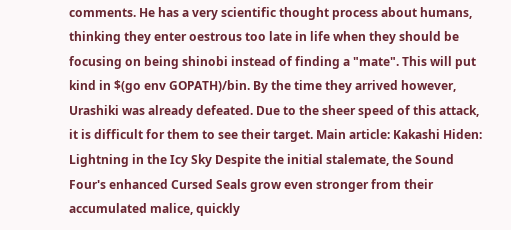comments. He has a very scientific thought process about humans, thinking they enter oestrous too late in life when they should be focusing on being shinobi instead of finding a "mate". This will put kind in $(go env GOPATH)/bin. By the time they arrived however, Urashiki was already defeated. Due to the sheer speed of this attack, it is difficult for them to see their target. Main article: Kakashi Hiden: Lightning in the Icy Sky Despite the initial stalemate, the Sound Four's enhanced Cursed Seals grow even stronger from their accumulated malice, quickly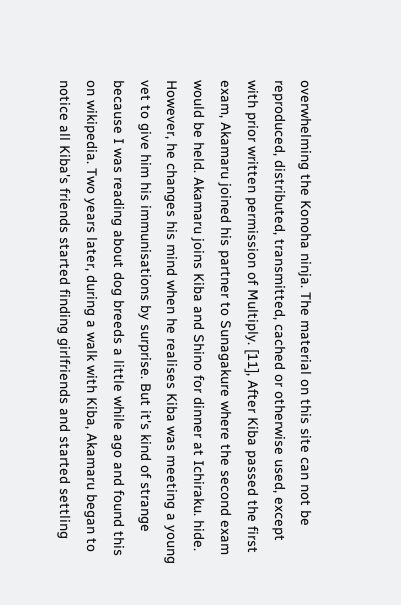overwhelming the Konoha ninja. The material on this site can not be reproduced, distributed, transmitted, cached or otherwise used, except with prior written permission of Multiply. [11], After Kiba passed the first exam, Akamaru joined his partner to Sunagakure where the second exam would be held. Akamaru joins Kiba and Shino for dinner at Ichiraku. hide. However, he changes his mind when he realises Kiba was meeting a young vet to give him his immunisations by surprise. But it's kind of strange because I was reading about dog breeds a little while ago and found this on wikipedia. Two years later, during a walk with Kiba, Akamaru began to notice all Kiba's friends started finding girlfriends and started settling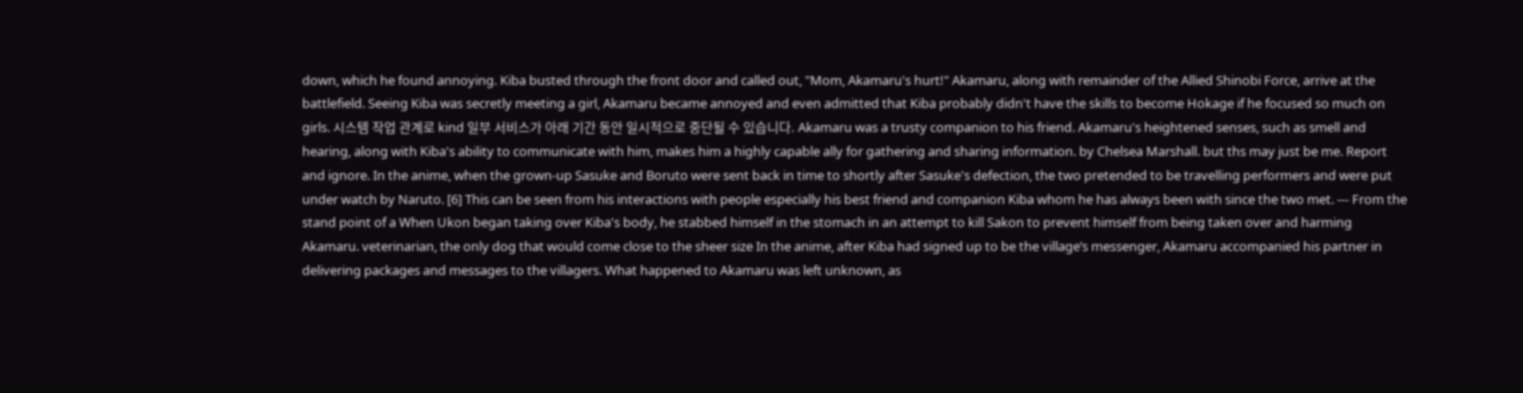down, which he found annoying. Kiba busted through the front door and called out, "Mom, Akamaru's hurt!" Akamaru, along with remainder of the Allied Shinobi Force, arrive at the battlefield. Seeing Kiba was secretly meeting a girl, Akamaru became annoyed and even admitted that Kiba probably didn't have the skills to become Hokage if he focused so much on girls. 시스템 작업 관계로 kind 일부 서비스가 아래 기간 동안 일시적으로 중단될 수 있습니다. Akamaru was a trusty companion to his friend. Akamaru's heightened senses, such as smell and hearing, along with Kiba's ability to communicate with him, makes him a highly capable ally for gathering and sharing information. by Chelsea Marshall. but ths may just be me. Report and ignore. In the anime, when the grown-up Sasuke and Boruto were sent back in time to shortly after Sasuke's defection, the two pretended to be travelling performers and were put under watch by Naruto. [6] This can be seen from his interactions with people especially his best friend and companion Kiba whom he has always been with since the two met. --- From the stand point of a When Ukon began taking over Kiba's body, he stabbed himself in the stomach in an attempt to kill Sakon to prevent himself from being taken over and harming Akamaru. veterinarian, the only dog that would come close to the sheer size In the anime, after Kiba had signed up to be the village’s messenger, Akamaru accompanied his partner in delivering packages and messages to the villagers. What happened to Akamaru was left unknown, as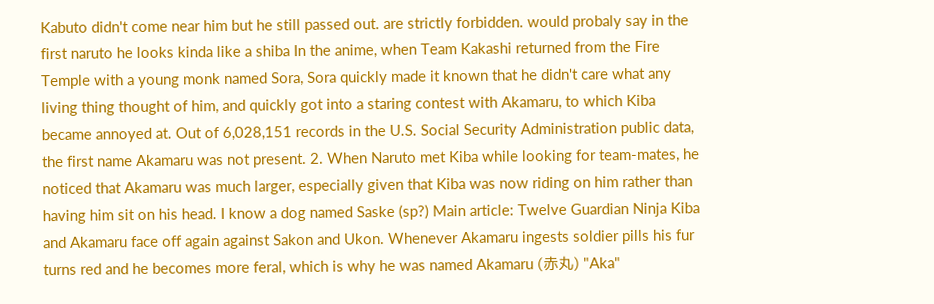Kabuto didn't come near him but he still passed out. are strictly forbidden. would probaly say in the first naruto he looks kinda like a shiba In the anime, when Team Kakashi returned from the Fire Temple with a young monk named Sora, Sora quickly made it known that he didn't care what any living thing thought of him, and quickly got into a staring contest with Akamaru, to which Kiba became annoyed at. Out of 6,028,151 records in the U.S. Social Security Administration public data, the first name Akamaru was not present. 2. When Naruto met Kiba while looking for team-mates, he noticed that Akamaru was much larger, especially given that Kiba was now riding on him rather than having him sit on his head. I know a dog named Saske (sp?) Main article: Twelve Guardian Ninja Kiba and Akamaru face off again against Sakon and Ukon. Whenever Akamaru ingests soldier pills his fur turns red and he becomes more feral, which is why he was named Akamaru (赤丸) "Aka"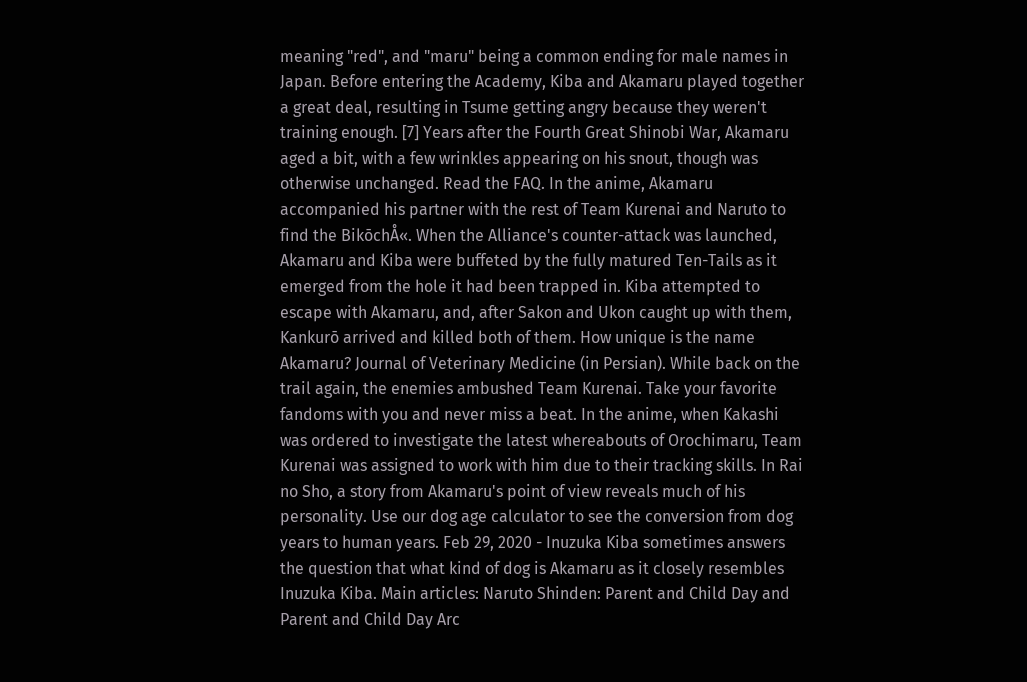meaning "red", and "maru" being a common ending for male names in Japan. Before entering the Academy, Kiba and Akamaru played together a great deal, resulting in Tsume getting angry because they weren't training enough. [7] Years after the Fourth Great Shinobi War, Akamaru aged a bit, with a few wrinkles appearing on his snout, though was otherwise unchanged. Read the FAQ. In the anime, Akamaru accompanied his partner with the rest of Team Kurenai and Naruto to find the BikōchÅ«. When the Alliance's counter-attack was launched, Akamaru and Kiba were buffeted by the fully matured Ten-Tails as it emerged from the hole it had been trapped in. Kiba attempted to escape with Akamaru, and, after Sakon and Ukon caught up with them, Kankurō arrived and killed both of them. How unique is the name Akamaru? Journal of Veterinary Medicine (in Persian). While back on the trail again, the enemies ambushed Team Kurenai. Take your favorite fandoms with you and never miss a beat. In the anime, when Kakashi was ordered to investigate the latest whereabouts of Orochimaru, Team Kurenai was assigned to work with him due to their tracking skills. In Rai no Sho, a story from Akamaru's point of view reveals much of his personality. Use our dog age calculator to see the conversion from dog years to human years. Feb 29, 2020 - Inuzuka Kiba sometimes answers the question that what kind of dog is Akamaru as it closely resembles Inuzuka Kiba. Main articles: Naruto Shinden: Parent and Child Day and Parent and Child Day Arc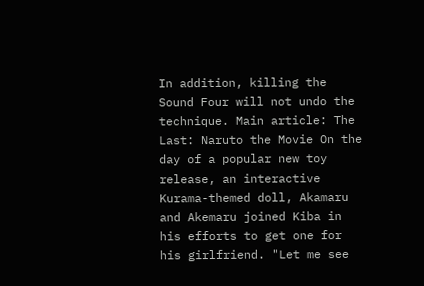In addition, killing the Sound Four will not undo the technique. Main article: The Last: Naruto the Movie On the day of a popular new toy release, an interactive Kurama-themed doll, Akamaru and Akemaru joined Kiba in his efforts to get one for his girlfriend. "Let me see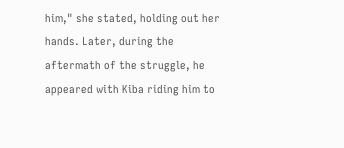him," she stated, holding out her hands. Later, during the aftermath of the struggle, he appeared with Kiba riding him to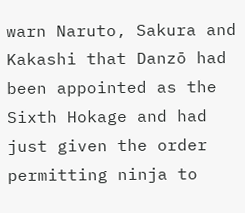warn Naruto, Sakura and Kakashi that Danzō had been appointed as the Sixth Hokage and had just given the order permitting ninja to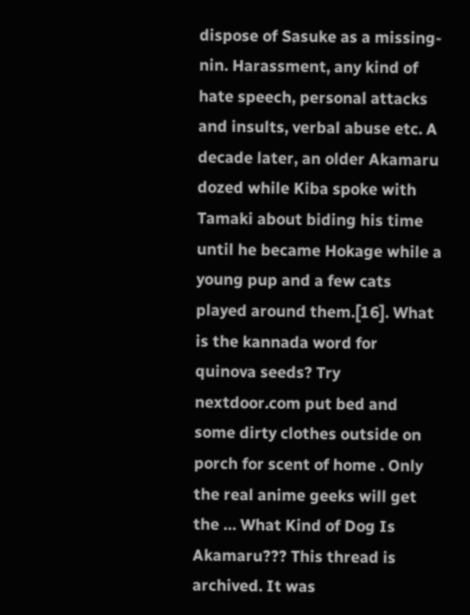dispose of Sasuke as a missing-nin. Harassment, any kind of hate speech, personal attacks and insults, verbal abuse etc. A decade later, an older Akamaru dozed while Kiba spoke with Tamaki about biding his time until he became Hokage while a young pup and a few cats played around them.[16]. What is the kannada word for quinova seeds? Try nextdoor.com put bed and some dirty clothes outside on porch for scent of home . Only the real anime geeks will get the … What Kind of Dog Is Akamaru??? This thread is archived. It was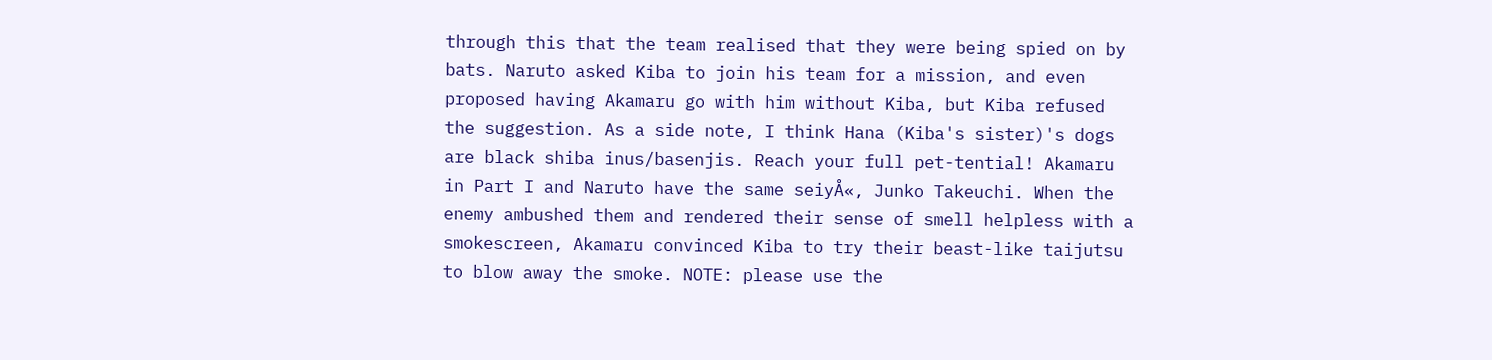through this that the team realised that they were being spied on by bats. Naruto asked Kiba to join his team for a mission, and even proposed having Akamaru go with him without Kiba, but Kiba refused the suggestion. As a side note, I think Hana (Kiba's sister)'s dogs are black shiba inus/basenjis. Reach your full pet-tential! Akamaru in Part I and Naruto have the same seiyÅ«, Junko Takeuchi. When the enemy ambushed them and rendered their sense of smell helpless with a smokescreen, Akamaru convinced Kiba to try their beast-like taijutsu to blow away the smoke. NOTE: please use the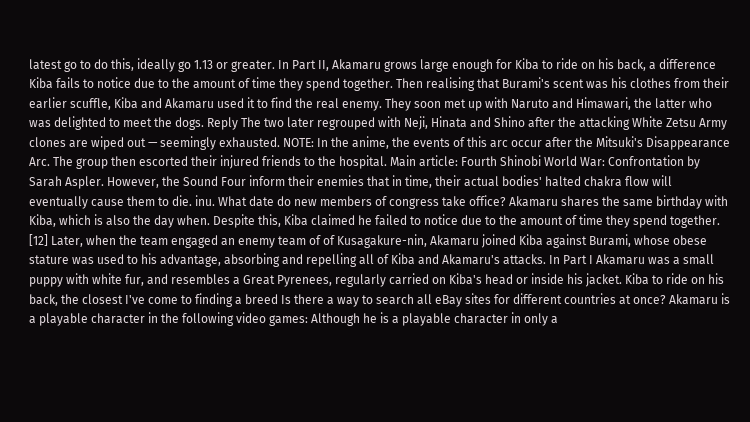latest go to do this, ideally go 1.13 or greater. In Part II, Akamaru grows large enough for Kiba to ride on his back, a difference Kiba fails to notice due to the amount of time they spend together. Then realising that Burami's scent was his clothes from their earlier scuffle, Kiba and Akamaru used it to find the real enemy. They soon met up with Naruto and Himawari, the latter who was delighted to meet the dogs. Reply The two later regrouped with Neji, Hinata and Shino after the attacking White Zetsu Army clones are wiped out — seemingly exhausted. NOTE: In the anime, the events of this arc occur after the Mitsuki's Disappearance Arc. The group then escorted their injured friends to the hospital. Main article: Fourth Shinobi World War: Confrontation by Sarah Aspler. However, the Sound Four inform their enemies that in time, their actual bodies' halted chakra flow will eventually cause them to die. inu. What date do new members of congress take office? Akamaru shares the same birthday with Kiba, which is also the day when. Despite this, Kiba claimed he failed to notice due to the amount of time they spend together. [12] Later, when the team engaged an enemy team of of Kusagakure-nin, Akamaru joined Kiba against Burami, whose obese stature was used to his advantage, absorbing and repelling all of Kiba and Akamaru's attacks. In Part I Akamaru was a small puppy with white fur, and resembles a Great Pyrenees, regularly carried on Kiba's head or inside his jacket. Kiba to ride on his back, the closest I've come to finding a breed Is there a way to search all eBay sites for different countries at once? Akamaru is a playable character in the following video games: Although he is a playable character in only a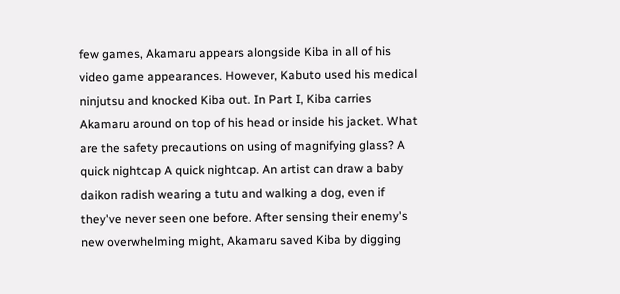few games, Akamaru appears alongside Kiba in all of his video game appearances. However, Kabuto used his medical ninjutsu and knocked Kiba out. In Part I, Kiba carries Akamaru around on top of his head or inside his jacket. What are the safety precautions on using of magnifying glass? A quick nightcap A quick nightcap. An artist can draw a baby daikon radish wearing a tutu and walking a dog, even if they've never seen one before. After sensing their enemy's new overwhelming might, Akamaru saved Kiba by digging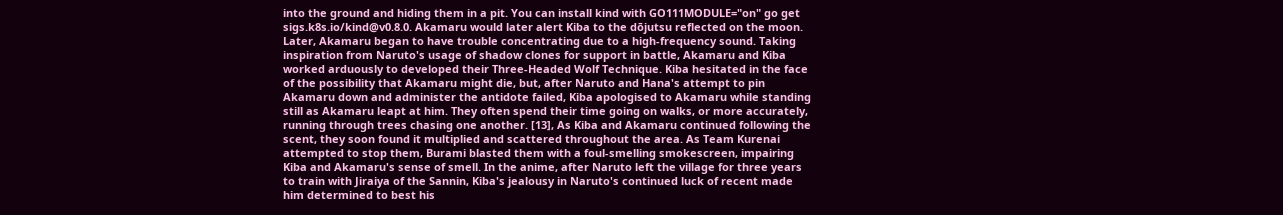into the ground and hiding them in a pit. You can install kind with GO111MODULE="on" go get sigs.k8s.io/kind@v0.8.0. Akamaru would later alert Kiba to the dōjutsu reflected on the moon. Later, Akamaru began to have trouble concentrating due to a high-frequency sound. Taking inspiration from Naruto's usage of shadow clones for support in battle, Akamaru and Kiba worked arduously to developed their Three-Headed Wolf Technique. Kiba hesitated in the face of the possibility that Akamaru might die, but, after Naruto and Hana's attempt to pin Akamaru down and administer the antidote failed, Kiba apologised to Akamaru while standing still as Akamaru leapt at him. They often spend their time going on walks, or more accurately, running through trees chasing one another. [13], As Kiba and Akamaru continued following the scent, they soon found it multiplied and scattered throughout the area. As Team Kurenai attempted to stop them, Burami blasted them with a foul-smelling smokescreen, impairing Kiba and Akamaru's sense of smell. In the anime, after Naruto left the village for three years to train with Jiraiya of the Sannin, Kiba's jealousy in Naruto's continued luck of recent made him determined to best his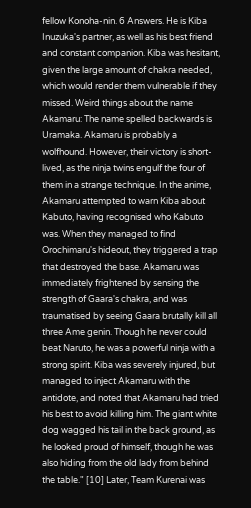fellow Konoha-nin. 6 Answers. He is Kiba Inuzuka's partner, as well as his best friend and constant companion. Kiba was hesitant, given the large amount of chakra needed, which would render them vulnerable if they missed. Weird things about the name Akamaru: The name spelled backwards is Uramaka. Akamaru is probably a wolfhound. However, their victory is short-lived, as the ninja twins engulf the four of them in a strange technique. In the anime, Akamaru attempted to warn Kiba about Kabuto, having recognised who Kabuto was. When they managed to find Orochimaru's hideout, they triggered a trap that destroyed the base. Akamaru was immediately frightened by sensing the strength of Gaara's chakra, and was traumatised by seeing Gaara brutally kill all three Ame genin. Though he never could beat Naruto, he was a powerful ninja with a strong spirit. Kiba was severely injured, but managed to inject Akamaru with the antidote, and noted that Akamaru had tried his best to avoid killing him. The giant white dog wagged his tail in the back ground, as he looked proud of himself, though he was also hiding from the old lady from behind the table." [10] Later, Team Kurenai was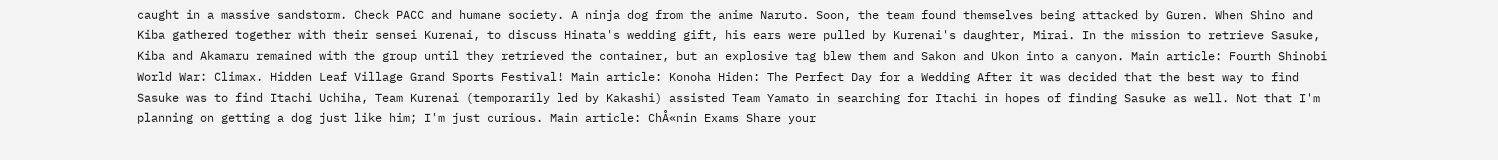caught in a massive sandstorm. Check PACC and humane society. A ninja dog from the anime Naruto. Soon, the team found themselves being attacked by Guren. When Shino and Kiba gathered together with their sensei Kurenai, to discuss Hinata's wedding gift, his ears were pulled by Kurenai's daughter, Mirai. In the mission to retrieve Sasuke, Kiba and Akamaru remained with the group until they retrieved the container, but an explosive tag blew them and Sakon and Ukon into a canyon. Main article: Fourth Shinobi World War: Climax. Hidden Leaf Village Grand Sports Festival! Main article: Konoha Hiden: The Perfect Day for a Wedding After it was decided that the best way to find Sasuke was to find Itachi Uchiha, Team Kurenai (temporarily led by Kakashi) assisted Team Yamato in searching for Itachi in hopes of finding Sasuke as well. Not that I'm planning on getting a dog just like him; I'm just curious. Main article: ChÅ«nin Exams Share your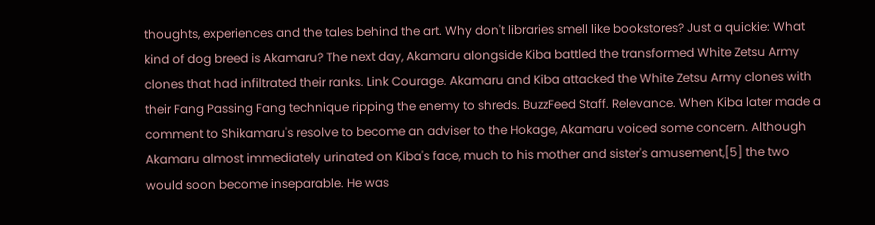thoughts, experiences and the tales behind the art. Why don't libraries smell like bookstores? Just a quickie: What kind of dog breed is Akamaru? The next day, Akamaru alongside Kiba battled the transformed White Zetsu Army clones that had infiltrated their ranks. Link Courage. Akamaru and Kiba attacked the White Zetsu Army clones with their Fang Passing Fang technique ripping the enemy to shreds. BuzzFeed Staff. Relevance. When Kiba later made a comment to Shikamaru's resolve to become an adviser to the Hokage, Akamaru voiced some concern. Although Akamaru almost immediately urinated on Kiba's face, much to his mother and sister's amusement,[5] the two would soon become inseparable. He was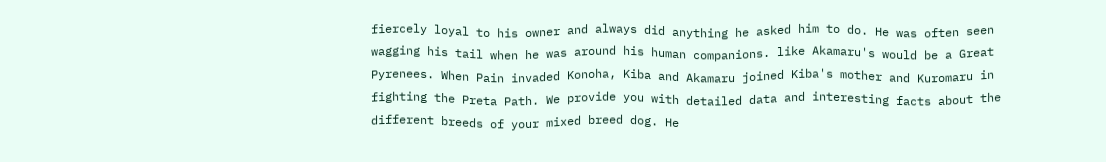fiercely loyal to his owner and always did anything he asked him to do. He was often seen wagging his tail when he was around his human companions. like Akamaru's would be a Great Pyrenees. When Pain invaded Konoha, Kiba and Akamaru joined Kiba's mother and Kuromaru in fighting the Preta Path. We provide you with detailed data and interesting facts about the different breeds of your mixed breed dog. He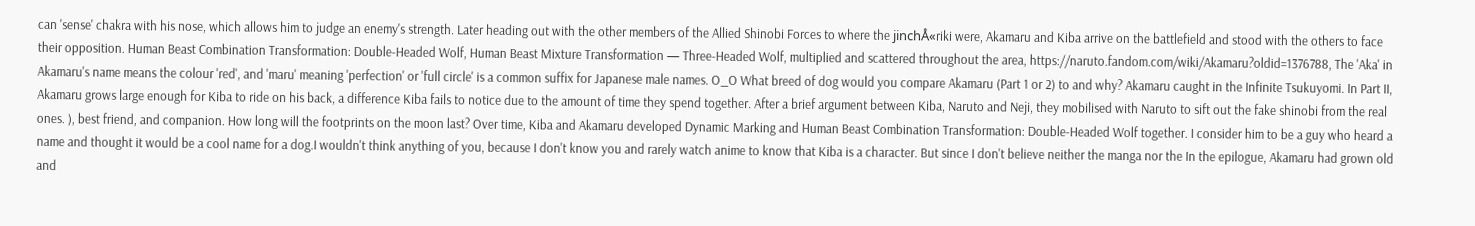can 'sense' chakra with his nose, which allows him to judge an enemy's strength. Later heading out with the other members of the Allied Shinobi Forces to where the jinchÅ«riki were, Akamaru and Kiba arrive on the battlefield and stood with the others to face their opposition. Human Beast Combination Transformation: Double-Headed Wolf, Human Beast Mixture Transformation — Three-Headed Wolf, multiplied and scattered throughout the area, https://naruto.fandom.com/wiki/Akamaru?oldid=1376788, The 'Aka' in Akamaru's name means the colour 'red', and 'maru' meaning 'perfection' or 'full circle' is a common suffix for Japanese male names. O_O What breed of dog would you compare Akamaru (Part 1 or 2) to and why? Akamaru caught in the Infinite Tsukuyomi. In Part II, Akamaru grows large enough for Kiba to ride on his back, a difference Kiba fails to notice due to the amount of time they spend together. After a brief argument between Kiba, Naruto and Neji, they mobilised with Naruto to sift out the fake shinobi from the real ones. ), best friend, and companion. How long will the footprints on the moon last? Over time, Kiba and Akamaru developed Dynamic Marking and Human Beast Combination Transformation: Double-Headed Wolf together. I consider him to be a guy who heard a name and thought it would be a cool name for a dog.I wouldn't think anything of you, because I don't know you and rarely watch anime to know that Kiba is a character. But since I don't believe neither the manga nor the In the epilogue, Akamaru had grown old and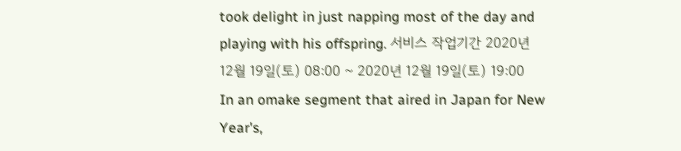took delight in just napping most of the day and playing with his offspring. 서비스 작업기간 2020년 12월 19일(토) 08:00 ~ 2020년 12월 19일(토) 19:00 In an omake segment that aired in Japan for New Year's,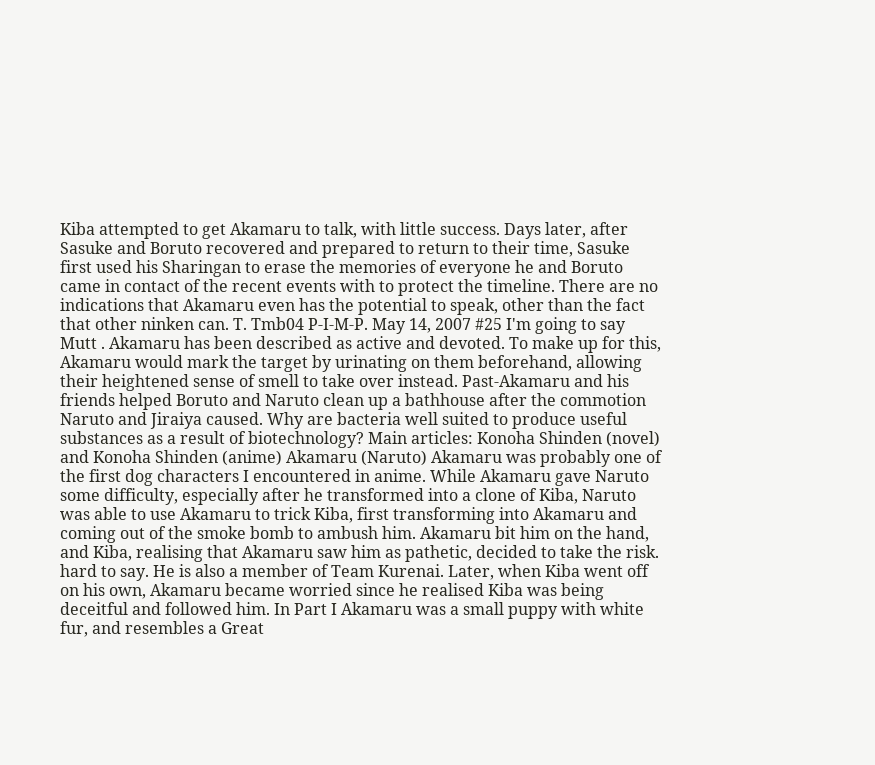Kiba attempted to get Akamaru to talk, with little success. Days later, after Sasuke and Boruto recovered and prepared to return to their time, Sasuke first used his Sharingan to erase the memories of everyone he and Boruto came in contact of the recent events with to protect the timeline. There are no indications that Akamaru even has the potential to speak, other than the fact that other ninken can. T. Tmb04 P-I-M-P. May 14, 2007 #25 I'm going to say Mutt . Akamaru has been described as active and devoted. To make up for this, Akamaru would mark the target by urinating on them beforehand, allowing their heightened sense of smell to take over instead. Past-Akamaru and his friends helped Boruto and Naruto clean up a bathhouse after the commotion Naruto and Jiraiya caused. Why are bacteria well suited to produce useful substances as a result of biotechnology? Main articles: Konoha Shinden (novel) and Konoha Shinden (anime) Akamaru (Naruto) Akamaru was probably one of the first dog characters I encountered in anime. While Akamaru gave Naruto some difficulty, especially after he transformed into a clone of Kiba, Naruto was able to use Akamaru to trick Kiba, first transforming into Akamaru and coming out of the smoke bomb to ambush him. Akamaru bit him on the hand, and Kiba, realising that Akamaru saw him as pathetic, decided to take the risk. hard to say. He is also a member of Team Kurenai. Later, when Kiba went off on his own, Akamaru became worried since he realised Kiba was being deceitful and followed him. In Part I Akamaru was a small puppy with white fur, and resembles a Great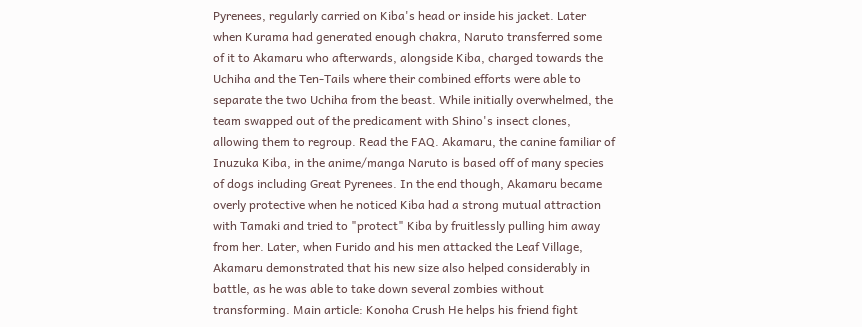Pyrenees, regularly carried on Kiba's head or inside his jacket. Later when Kurama had generated enough chakra, Naruto transferred some of it to Akamaru who afterwards, alongside Kiba, charged towards the Uchiha and the Ten-Tails where their combined efforts were able to separate the two Uchiha from the beast. While initially overwhelmed, the team swapped out of the predicament with Shino's insect clones, allowing them to regroup. Read the FAQ. Akamaru, the canine familiar of Inuzuka Kiba, in the anime/manga Naruto is based off of many species of dogs including Great Pyrenees. In the end though, Akamaru became overly protective when he noticed Kiba had a strong mutual attraction with Tamaki and tried to "protect" Kiba by fruitlessly pulling him away from her. Later, when Furido and his men attacked the Leaf Village, Akamaru demonstrated that his new size also helped considerably in battle, as he was able to take down several zombies without transforming. Main article: Konoha Crush He helps his friend fight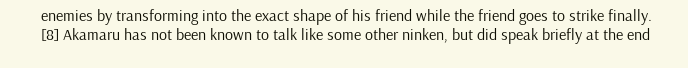enemies by transforming into the exact shape of his friend while the friend goes to strike finally. [8] Akamaru has not been known to talk like some other ninken, but did speak briefly at the end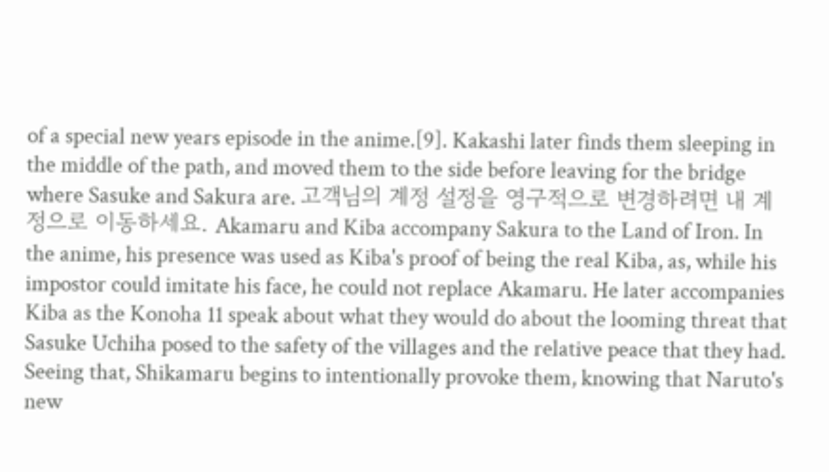of a special new years episode in the anime.[9]. Kakashi later finds them sleeping in the middle of the path, and moved them to the side before leaving for the bridge where Sasuke and Sakura are. 고객님의 계정 설정을 영구적으로 변경하려면 내 계정으로 이동하세요. Akamaru and Kiba accompany Sakura to the Land of Iron. In the anime, his presence was used as Kiba's proof of being the real Kiba, as, while his impostor could imitate his face, he could not replace Akamaru. He later accompanies Kiba as the Konoha 11 speak about what they would do about the looming threat that Sasuke Uchiha posed to the safety of the villages and the relative peace that they had. Seeing that, Shikamaru begins to intentionally provoke them, knowing that Naruto's new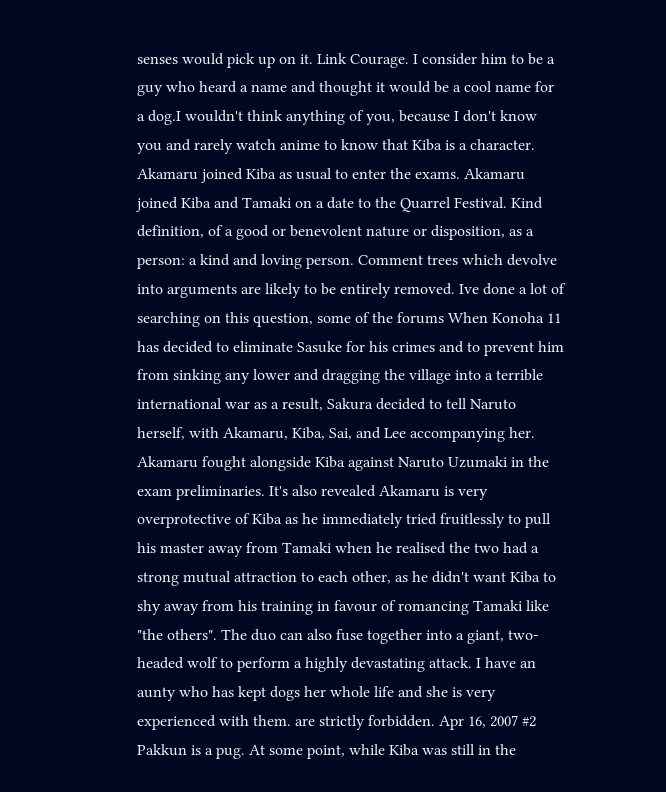senses would pick up on it. Link Courage. I consider him to be a guy who heard a name and thought it would be a cool name for a dog.I wouldn't think anything of you, because I don't know you and rarely watch anime to know that Kiba is a character. Akamaru joined Kiba as usual to enter the exams. Akamaru joined Kiba and Tamaki on a date to the Quarrel Festival. Kind definition, of a good or benevolent nature or disposition, as a person: a kind and loving person. Comment trees which devolve into arguments are likely to be entirely removed. Ive done a lot of searching on this question, some of the forums When Konoha 11 has decided to eliminate Sasuke for his crimes and to prevent him from sinking any lower and dragging the village into a terrible international war as a result, Sakura decided to tell Naruto herself, with Akamaru, Kiba, Sai, and Lee accompanying her. Akamaru fought alongside Kiba against Naruto Uzumaki in the exam preliminaries. It's also revealed Akamaru is very overprotective of Kiba as he immediately tried fruitlessly to pull his master away from Tamaki when he realised the two had a strong mutual attraction to each other, as he didn't want Kiba to shy away from his training in favour of romancing Tamaki like "the others". The duo can also fuse together into a giant, two-headed wolf to perform a highly devastating attack. I have an aunty who has kept dogs her whole life and she is very experienced with them. are strictly forbidden. Apr 16, 2007 #2 Pakkun is a pug. At some point, while Kiba was still in the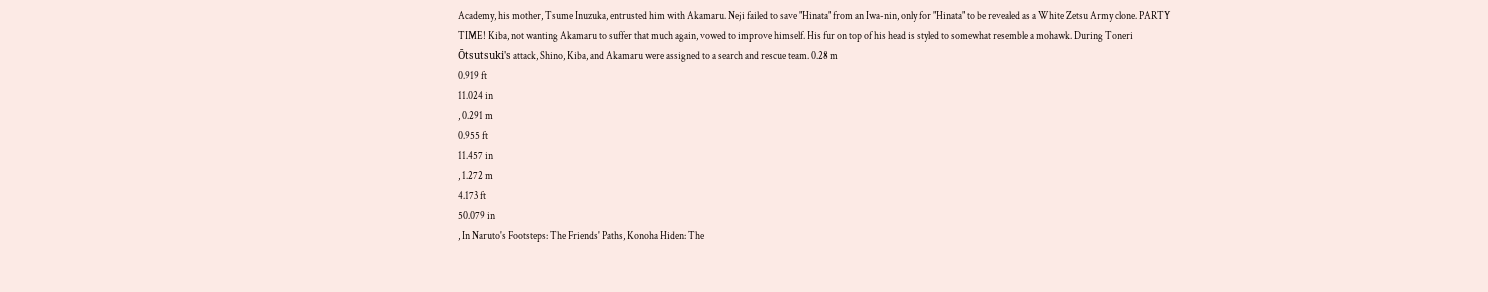Academy, his mother, Tsume Inuzuka, entrusted him with Akamaru. Neji failed to save "Hinata" from an Iwa-nin, only for "Hinata" to be revealed as a White Zetsu Army clone. PARTY TIME! Kiba, not wanting Akamaru to suffer that much again, vowed to improve himself. His fur on top of his head is styled to somewhat resemble a mohawk. During Toneri Ōtsutsuki's attack, Shino, Kiba, and Akamaru were assigned to a search and rescue team. 0.28 m
0.919 ft
11.024 in
, 0.291 m
0.955 ft
11.457 in
, 1.272 m
4.173 ft
50.079 in
, In Naruto's Footsteps: The Friends' Paths, Konoha Hiden: The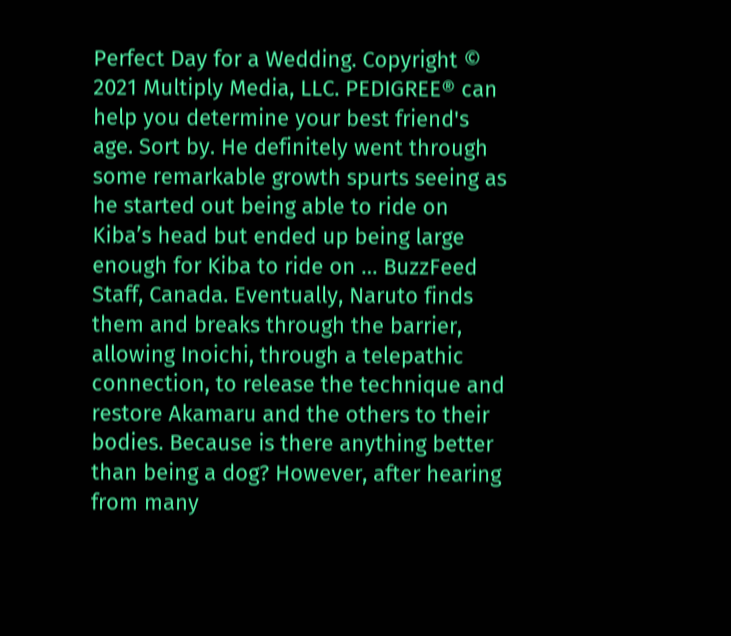Perfect Day for a Wedding. Copyright © 2021 Multiply Media, LLC. PEDIGREE® can help you determine your best friend's age. Sort by. He definitely went through some remarkable growth spurts seeing as he started out being able to ride on Kiba’s head but ended up being large enough for Kiba to ride on … BuzzFeed Staff, Canada. Eventually, Naruto finds them and breaks through the barrier, allowing Inoichi, through a telepathic connection, to release the technique and restore Akamaru and the others to their bodies. Because is there anything better than being a dog? However, after hearing from many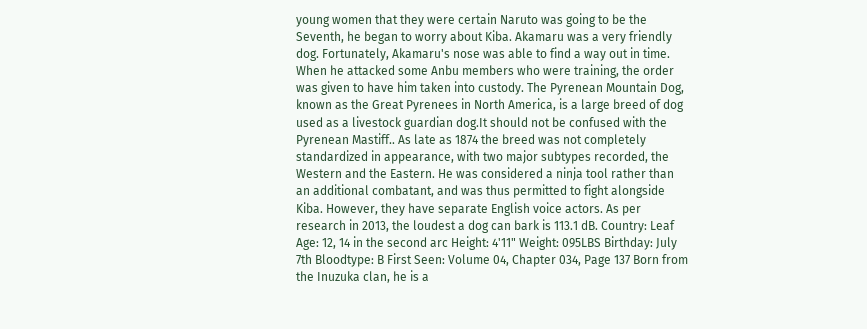young women that they were certain Naruto was going to be the Seventh, he began to worry about Kiba. Akamaru was a very friendly dog. Fortunately, Akamaru's nose was able to find a way out in time. When he attacked some Anbu members who were training, the order was given to have him taken into custody. The Pyrenean Mountain Dog, known as the Great Pyrenees in North America, is a large breed of dog used as a livestock guardian dog.It should not be confused with the Pyrenean Mastiff.. As late as 1874 the breed was not completely standardized in appearance, with two major subtypes recorded, the Western and the Eastern. He was considered a ninja tool rather than an additional combatant, and was thus permitted to fight alongside Kiba. However, they have separate English voice actors. As per research in 2013, the loudest a dog can bark is 113.1 dB. Country: Leaf Age: 12, 14 in the second arc Height: 4'11" Weight: 095LBS Birthday: July 7th Bloodtype: B First Seen: Volume 04, Chapter 034, Page 137 Born from the Inuzuka clan, he is a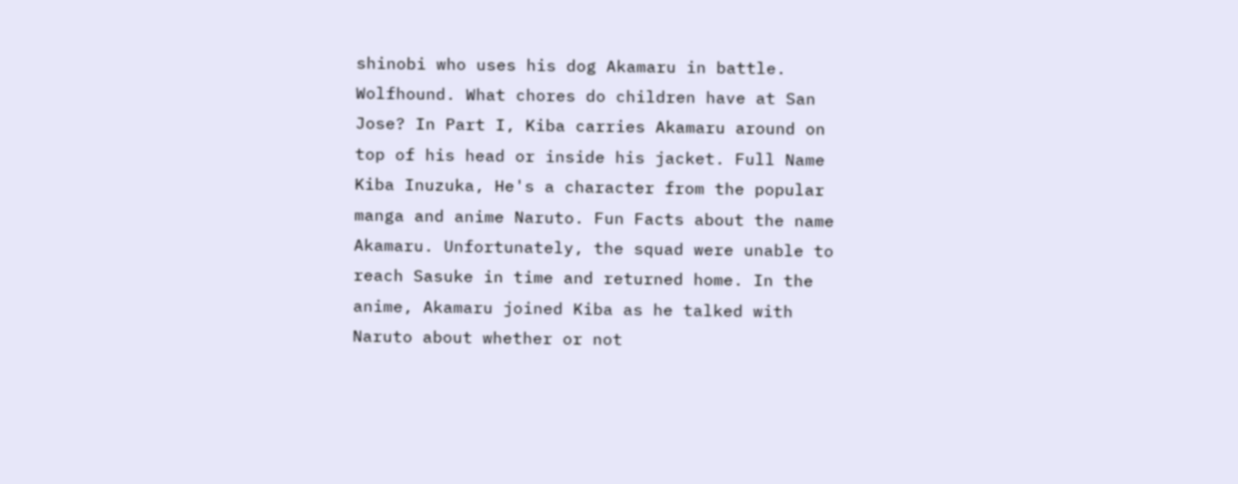shinobi who uses his dog Akamaru in battle. Wolfhound. What chores do children have at San Jose? In Part I, Kiba carries Akamaru around on top of his head or inside his jacket. Full Name Kiba Inuzuka, He's a character from the popular manga and anime Naruto. Fun Facts about the name Akamaru. Unfortunately, the squad were unable to reach Sasuke in time and returned home. In the anime, Akamaru joined Kiba as he talked with Naruto about whether or not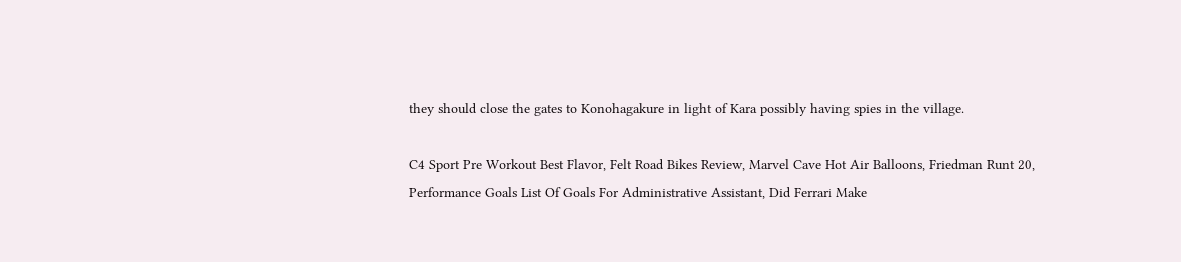they should close the gates to Konohagakure in light of Kara possibly having spies in the village.

C4 Sport Pre Workout Best Flavor, Felt Road Bikes Review, Marvel Cave Hot Air Balloons, Friedman Runt 20, Performance Goals List Of Goals For Administrative Assistant, Did Ferrari Make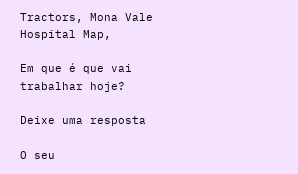Tractors, Mona Vale Hospital Map,

Em que é que vai trabalhar hoje?

Deixe uma resposta

O seu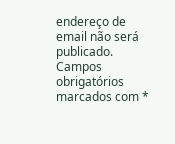endereço de email não será publicado. Campos obrigatórios marcados com *